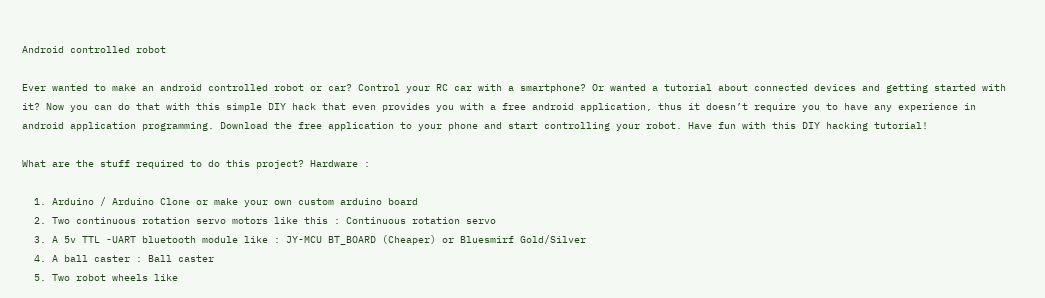Android controlled robot

Ever wanted to make an android controlled robot or car? Control your RC car with a smartphone? Or wanted a tutorial about connected devices and getting started with it? Now you can do that with this simple DIY hack that even provides you with a free android application, thus it doesn’t require you to have any experience in android application programming. Download the free application to your phone and start controlling your robot. Have fun with this DIY hacking tutorial!

What are the stuff required to do this project? Hardware :

  1. Arduino / Arduino Clone or make your own custom arduino board
  2. Two continuous rotation servo motors like this : Continuous rotation servo
  3. A 5v TTL -UART bluetooth module like : JY-MCU BT_BOARD (Cheaper) or Bluesmirf Gold/Silver
  4. A ball caster : Ball caster
  5. Two robot wheels like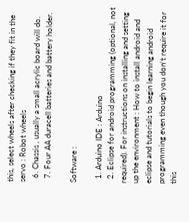this, select wheels after checking if they fit in the servo : Robot wheels
  6. Chassis , usually a small acrylic board will do.
  7. Four AA duracell batteries and battery holder.

Software :

  1. Arduino IDE : Arduino
  2. Eclipse for android programming (optional, not required). For instructions on installing and setting up the environment : How to install android and eclipse and tutorials to begin learning android programming even though you don’t require it for this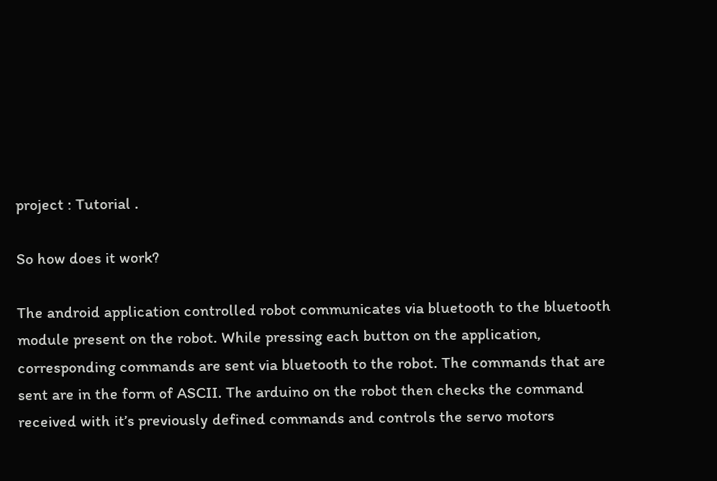project : Tutorial .

So how does it work?

The android application controlled robot communicates via bluetooth to the bluetooth module present on the robot. While pressing each button on the application, corresponding commands are sent via bluetooth to the robot. The commands that are sent are in the form of ASCII. The arduino on the robot then checks the command received with it’s previously defined commands and controls the servo motors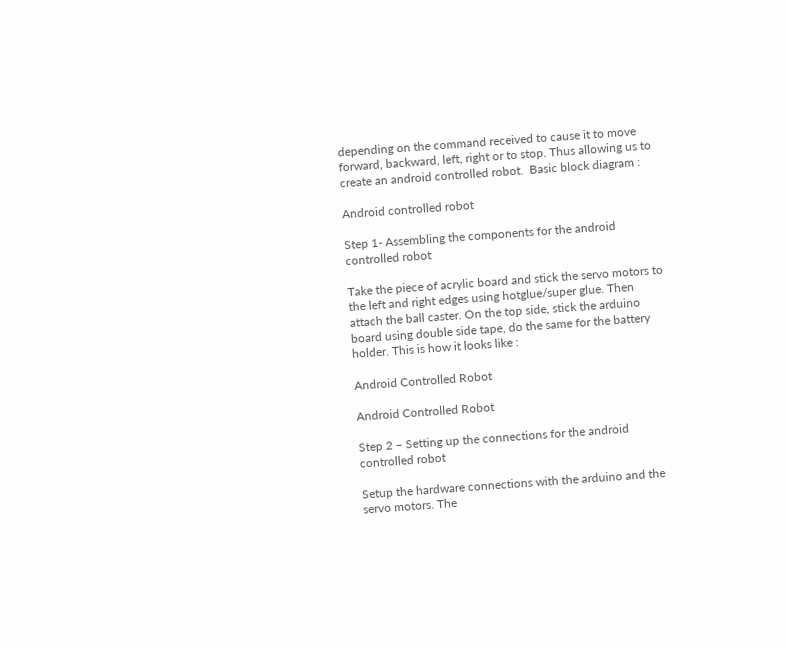depending on the command received to cause it to move forward, backward, left, right or to stop. Thus allowing us to create an android controlled robot.  Basic block diagram :

Android controlled robot

Step 1- Assembling the components for the android controlled robot

Take the piece of acrylic board and stick the servo motors to the left and right edges using hotglue/super glue. Then attach the ball caster. On the top side, stick the arduino board using double side tape, do the same for the battery holder. This is how it looks like :

Android Controlled Robot

Android Controlled Robot

Step 2 – Setting up the connections for the android controlled robot

Setup the hardware connections with the arduino and the servo motors. The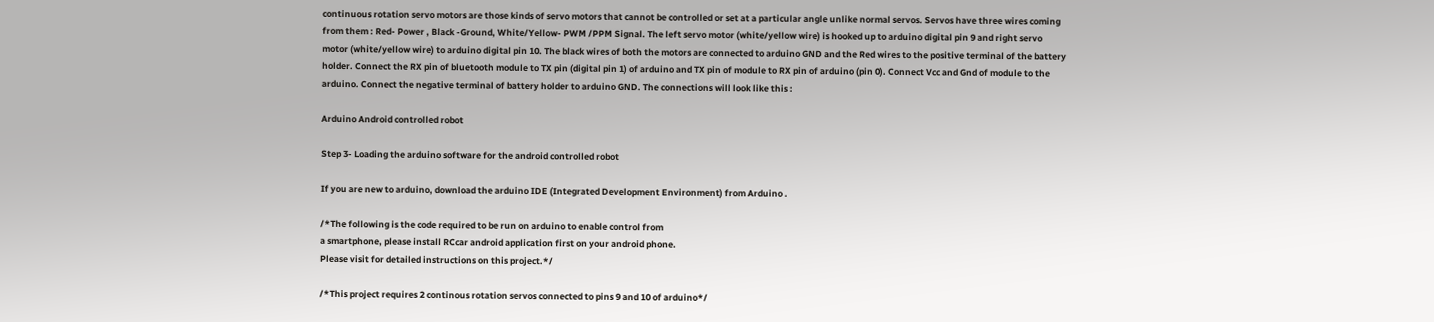continuous rotation servo motors are those kinds of servo motors that cannot be controlled or set at a particular angle unlike normal servos. Servos have three wires coming from them : Red- Power , Black -Ground, White/Yellow- PWM /PPM Signal. The left servo motor (white/yellow wire) is hooked up to arduino digital pin 9 and right servo motor (white/yellow wire) to arduino digital pin 10. The black wires of both the motors are connected to arduino GND and the Red wires to the positive terminal of the battery holder. Connect the RX pin of bluetooth module to TX pin (digital pin 1) of arduino and TX pin of module to RX pin of arduino (pin 0). Connect Vcc and Gnd of module to the arduino. Connect the negative terminal of battery holder to arduino GND. The connections will look like this :

Arduino Android controlled robot

Step 3- Loading the arduino software for the android controlled robot

If you are new to arduino, download the arduino IDE (Integrated Development Environment) from Arduino .

/*The following is the code required to be run on arduino to enable control from
a smartphone, please install RCcar android application first on your android phone.
Please visit for detailed instructions on this project.*/

/*This project requires 2 continous rotation servos connected to pins 9 and 10 of arduino*/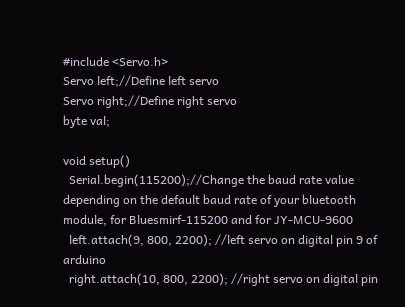#include <Servo.h>
Servo left;//Define left servo
Servo right;//Define right servo
byte val;

void setup()
  Serial.begin(115200);//Change the baud rate value depending on the default baud rate of your bluetooth module, for Bluesmirf-115200 and for JY-MCU-9600
  left.attach(9, 800, 2200); //left servo on digital pin 9 of arduino
  right.attach(10, 800, 2200); //right servo on digital pin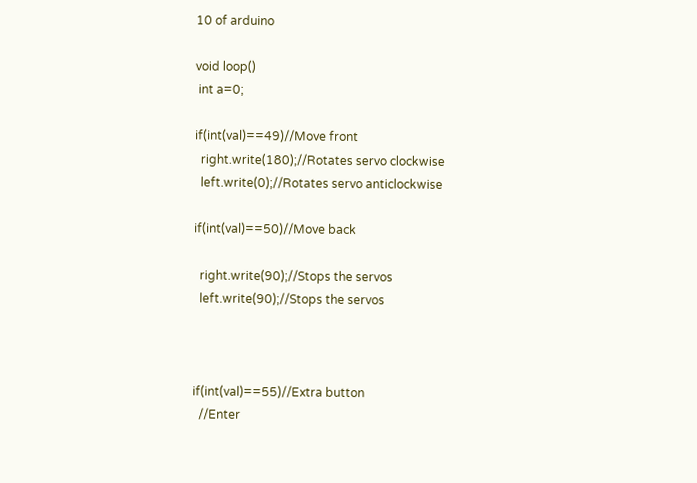10 of arduino

void loop()
 int a=0;

if(int(val)==49)//Move front
  right.write(180);//Rotates servo clockwise
  left.write(0);//Rotates servo anticlockwise

if(int(val)==50)//Move back

  right.write(90);//Stops the servos
  left.write(90);//Stops the servos



if(int(val)==55)//Extra button
  //Enter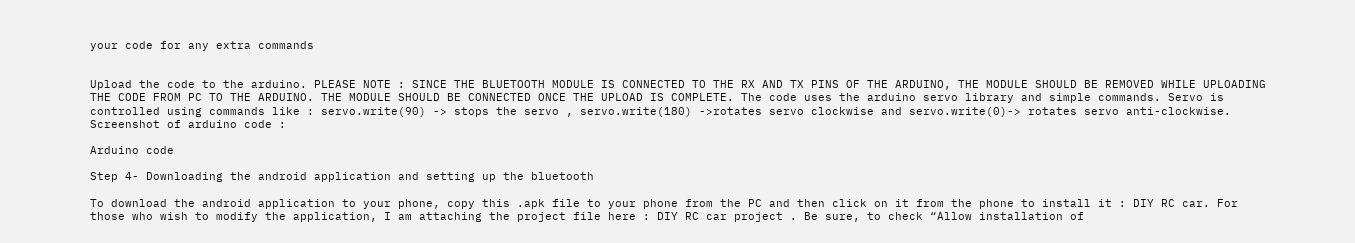your code for any extra commands


Upload the code to the arduino. PLEASE NOTE : SINCE THE BLUETOOTH MODULE IS CONNECTED TO THE RX AND TX PINS OF THE ARDUINO, THE MODULE SHOULD BE REMOVED WHILE UPLOADING THE CODE FROM PC TO THE ARDUINO. THE MODULE SHOULD BE CONNECTED ONCE THE UPLOAD IS COMPLETE. The code uses the arduino servo library and simple commands. Servo is controlled using commands like : servo.write(90) -> stops the servo , servo.write(180) ->rotates servo clockwise and servo.write(0)-> rotates servo anti-clockwise. Screenshot of arduino code :

Arduino code

Step 4- Downloading the android application and setting up the bluetooth

To download the android application to your phone, copy this .apk file to your phone from the PC and then click on it from the phone to install it : DIY RC car. For those who wish to modify the application, I am attaching the project file here : DIY RC car project . Be sure, to check “Allow installation of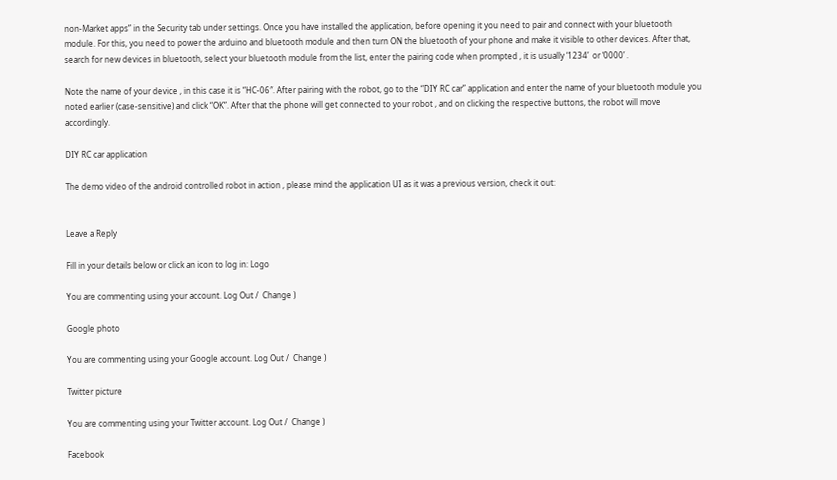non-Market apps” in the Security tab under settings. Once you have installed the application, before opening it you need to pair and connect with your bluetooth module. For this, you need to power the arduino and bluetooth module and then turn ON the bluetooth of your phone and make it visible to other devices. After that, search for new devices in bluetooth, select your bluetooth module from the list, enter the pairing code when prompted , it is usually ‘1234’  or ‘0000’ .

Note the name of your device , in this case it is “HC-06″. After pairing with the robot, go to the “DIY RC car” application and enter the name of your bluetooth module you noted earlier (case-sensitive) and click “OK”. After that the phone will get connected to your robot , and on clicking the respective buttons, the robot will move accordingly.

DIY RC car application

The demo video of the android controlled robot in action , please mind the application UI as it was a previous version, check it out:


Leave a Reply

Fill in your details below or click an icon to log in: Logo

You are commenting using your account. Log Out /  Change )

Google photo

You are commenting using your Google account. Log Out /  Change )

Twitter picture

You are commenting using your Twitter account. Log Out /  Change )

Facebook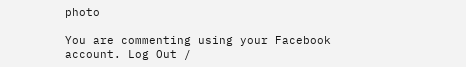photo

You are commenting using your Facebook account. Log Out /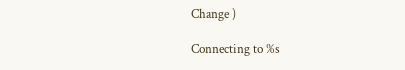Change )

Connecting to %s